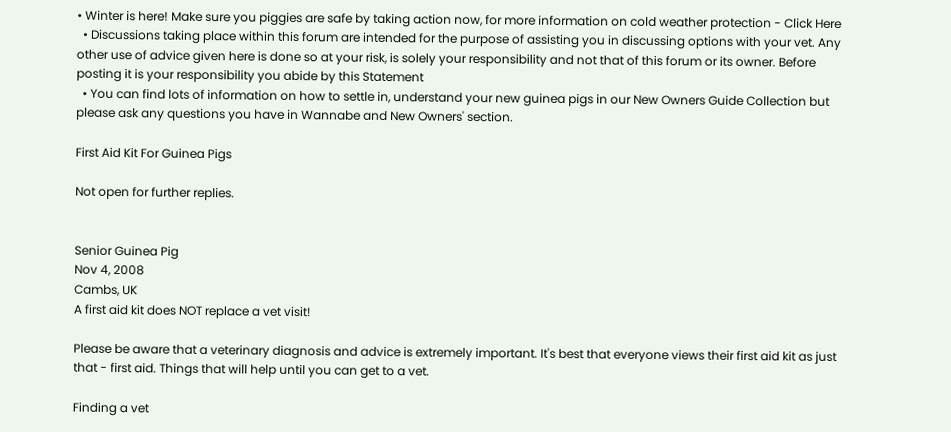• Winter is here! Make sure you piggies are safe by taking action now, for more information on cold weather protection - Click Here
  • Discussions taking place within this forum are intended for the purpose of assisting you in discussing options with your vet. Any other use of advice given here is done so at your risk, is solely your responsibility and not that of this forum or its owner. Before posting it is your responsibility you abide by this Statement
  • You can find lots of information on how to settle in, understand your new guinea pigs in our New Owners Guide Collection but please ask any questions you have in Wannabe and New Owners' section.

First Aid Kit For Guinea Pigs

Not open for further replies.


Senior Guinea Pig
Nov 4, 2008
Cambs, UK
A first aid kit does NOT replace a vet visit!

Please be aware that a veterinary diagnosis and advice is extremely important. It's best that everyone views their first aid kit as just that - first aid. Things that will help until you can get to a vet.

Finding a vet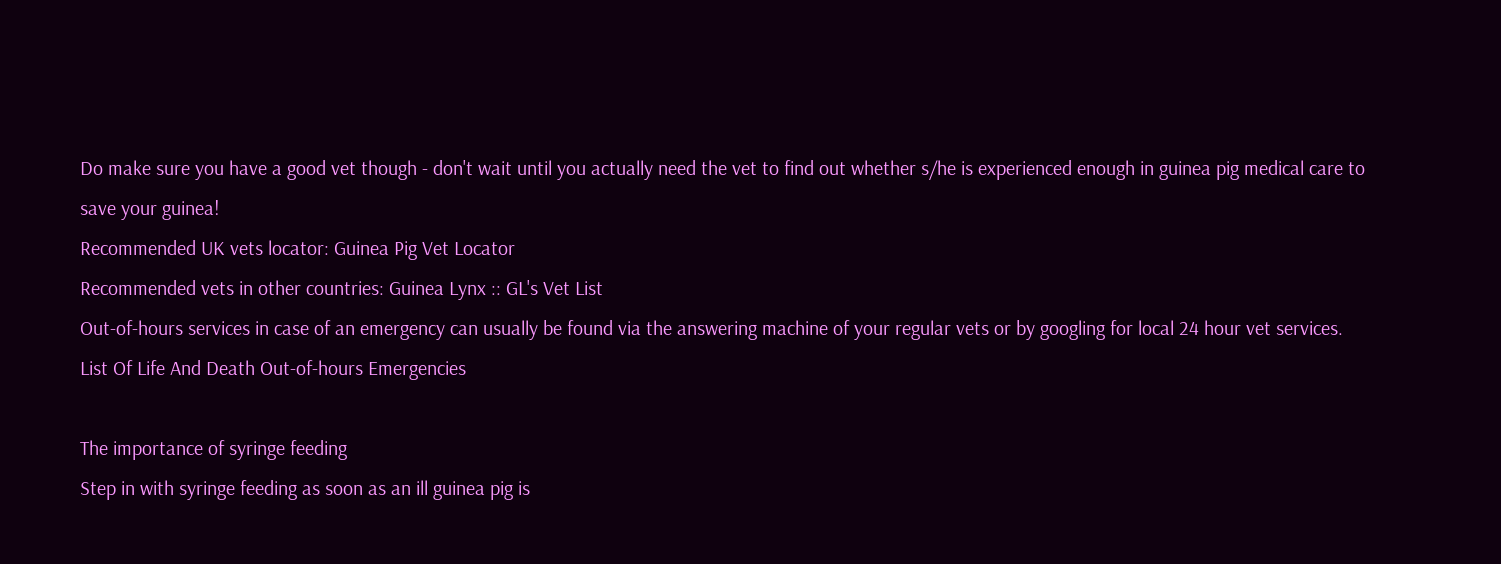Do make sure you have a good vet though - don't wait until you actually need the vet to find out whether s/he is experienced enough in guinea pig medical care to save your guinea!
Recommended UK vets locator: Guinea Pig Vet Locator
Recommended vets in other countries: Guinea Lynx :: GL's Vet List
Out-of-hours services in case of an emergency can usually be found via the answering machine of your regular vets or by googling for local 24 hour vet services.
List Of Life And Death Out-of-hours Emergencies

The importance of syringe feeding
Step in with syringe feeding as soon as an ill guinea pig is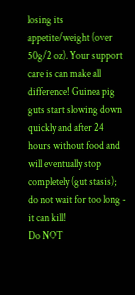losing its appetite/weight (over 50g/2 oz). Your support care is can make all difference! Guinea pig guts start slowing down quickly and after 24 hours without food and will eventually stop completely (gut stasis); do not wait for too long - it can kill!
Do NOT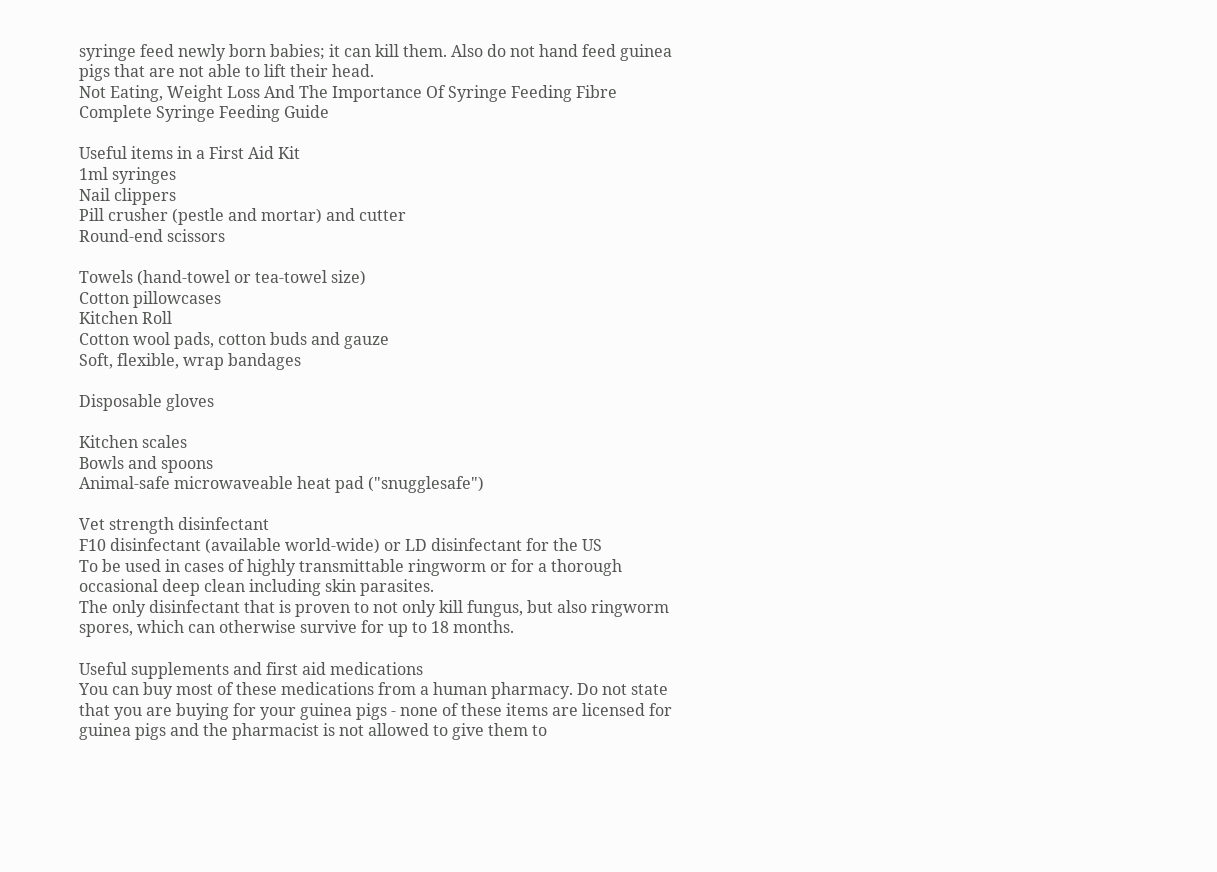syringe feed newly born babies; it can kill them. Also do not hand feed guinea pigs that are not able to lift their head.
Not Eating, Weight Loss And The Importance Of Syringe Feeding Fibre
Complete Syringe Feeding Guide

Useful items in a First Aid Kit
1ml syringes
Nail clippers
Pill crusher (pestle and mortar) and cutter
Round-end scissors

Towels (hand-towel or tea-towel size)
Cotton pillowcases
Kitchen Roll
Cotton wool pads, cotton buds and gauze
Soft, flexible, wrap bandages

Disposable gloves

Kitchen scales
Bowls and spoons
Animal-safe microwaveable heat pad ("snugglesafe")

Vet strength disinfectant
F10 disinfectant (available world-wide) or LD disinfectant for the US
To be used in cases of highly transmittable ringworm or for a thorough occasional deep clean including skin parasites.
The only disinfectant that is proven to not only kill fungus, but also ringworm spores, which can otherwise survive for up to 18 months.

Useful supplements and first aid medications
You can buy most of these medications from a human pharmacy. Do not state that you are buying for your guinea pigs - none of these items are licensed for guinea pigs and the pharmacist is not allowed to give them to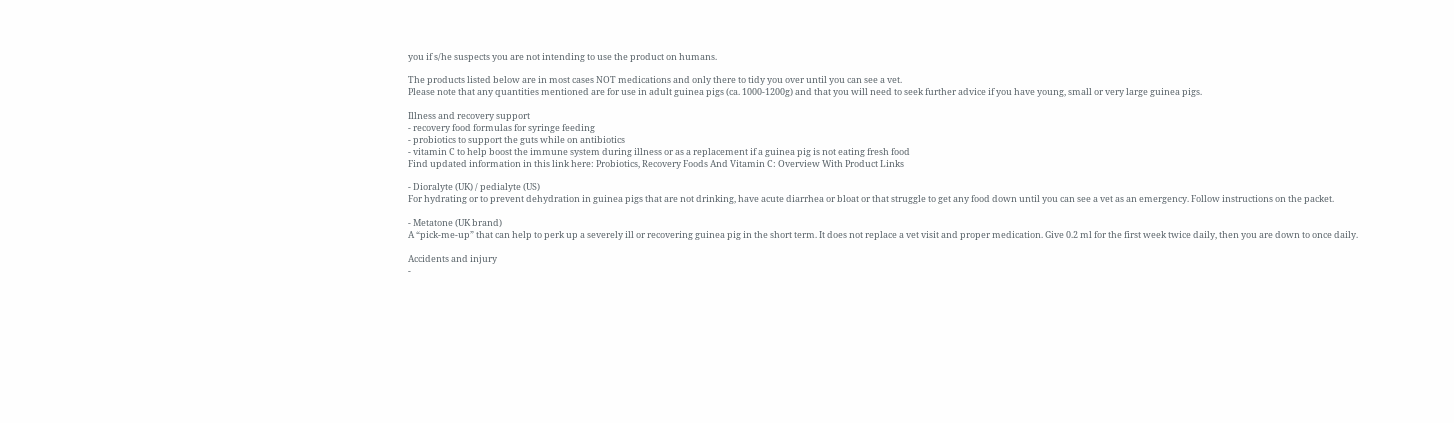you if s/he suspects you are not intending to use the product on humans.

The products listed below are in most cases NOT medications and only there to tidy you over until you can see a vet.
Please note that any quantities mentioned are for use in adult guinea pigs (ca. 1000-1200g) and that you will need to seek further advice if you have young, small or very large guinea pigs.

Illness and recovery support
- recovery food formulas for syringe feeding
- probiotics to support the guts while on antibiotics
- vitamin C to help boost the immune system during illness or as a replacement if a guinea pig is not eating fresh food
Find updated information in this link here: Probiotics, Recovery Foods And Vitamin C: Overview With Product Links

- Dioralyte (UK) / pedialyte (US)
For hydrating or to prevent dehydration in guinea pigs that are not drinking, have acute diarrhea or bloat or that struggle to get any food down until you can see a vet as an emergency. Follow instructions on the packet.

- Metatone (UK brand)
A “pick-me-up” that can help to perk up a severely ill or recovering guinea pig in the short term. It does not replace a vet visit and proper medication. Give 0.2 ml for the first week twice daily, then you are down to once daily.

Accidents and injury
-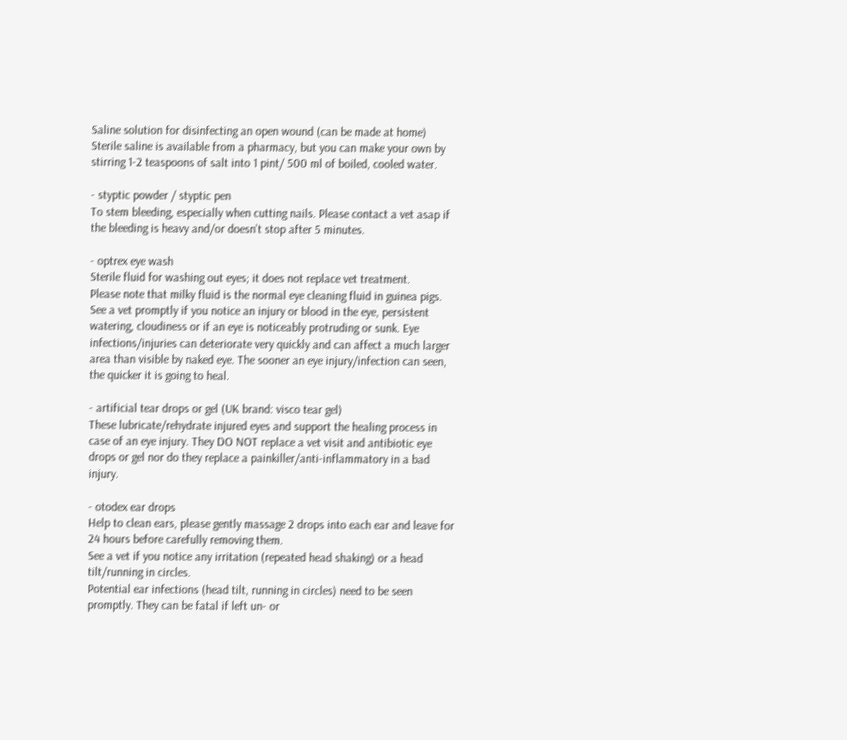Saline solution for disinfecting an open wound (can be made at home)
Sterile saline is available from a pharmacy, but you can make your own by stirring 1-2 teaspoons of salt into 1 pint/ 500 ml of boiled, cooled water.

- styptic powder / styptic pen
To stem bleeding, especially when cutting nails. Please contact a vet asap if the bleeding is heavy and/or doesn’t stop after 5 minutes.

- optrex eye wash
Sterile fluid for washing out eyes; it does not replace vet treatment.
Please note that milky fluid is the normal eye cleaning fluid in guinea pigs.
See a vet promptly if you notice an injury or blood in the eye, persistent watering, cloudiness or if an eye is noticeably protruding or sunk. Eye infections/injuries can deteriorate very quickly and can affect a much larger area than visible by naked eye. The sooner an eye injury/infection can seen, the quicker it is going to heal.

- artificial tear drops or gel (UK brand: visco tear gel)
These lubricate/rehydrate injured eyes and support the healing process in case of an eye injury. They DO NOT replace a vet visit and antibiotic eye drops or gel nor do they replace a painkiller/anti-inflammatory in a bad injury.

- otodex ear drops
Help to clean ears, please gently massage 2 drops into each ear and leave for 24 hours before carefully removing them.
See a vet if you notice any irritation (repeated head shaking) or a head tilt/running in circles.
Potential ear infections (head tilt, running in circles) need to be seen promptly. They can be fatal if left un- or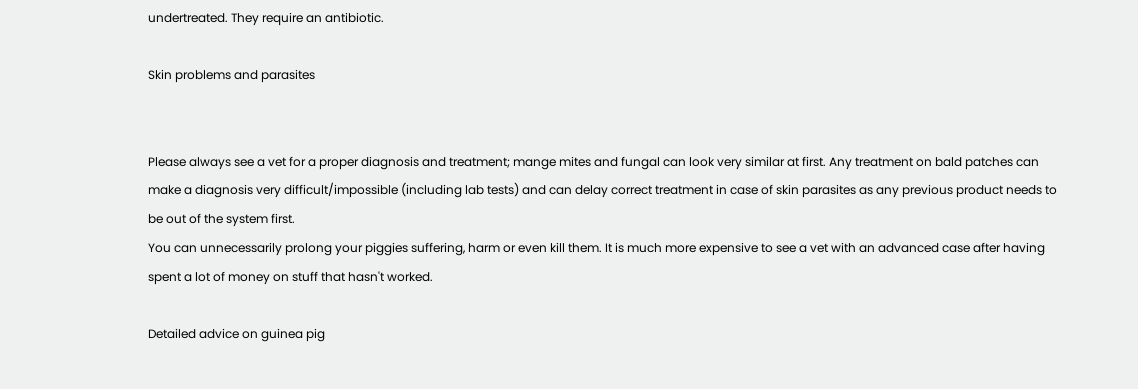undertreated. They require an antibiotic.

Skin problems and parasites


Please always see a vet for a proper diagnosis and treatment; mange mites and fungal can look very similar at first. Any treatment on bald patches can make a diagnosis very difficult/impossible (including lab tests) and can delay correct treatment in case of skin parasites as any previous product needs to be out of the system first.
You can unnecessarily prolong your piggies suffering, harm or even kill them. It is much more expensive to see a vet with an advanced case after having spent a lot of money on stuff that hasn't worked.

Detailed advice on guinea pig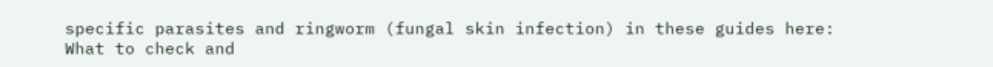specific parasites and ringworm (fungal skin infection) in these guides here:
What to check and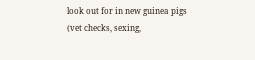look out for in new guinea pigs (vet checks, sexing,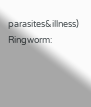parasites&illness)
Ringworm: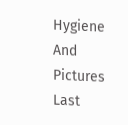Hygiene And Pictures
Last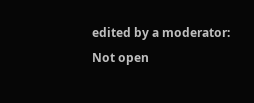edited by a moderator:
Not open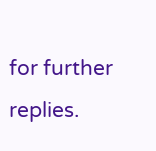for further replies.